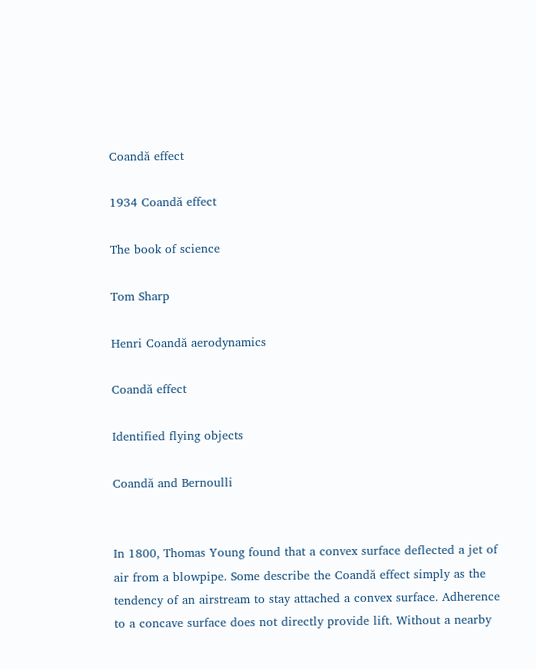Coandă effect

1934 Coandă effect

The book of science

Tom Sharp

Henri Coandă aerodynamics

Coandă effect

Identified flying objects

Coandă and Bernoulli


In 1800, Thomas Young found that a convex surface deflected a jet of air from a blowpipe. Some describe the Coandă effect simply as the tendency of an airstream to stay attached a convex surface. Adherence to a concave surface does not directly provide lift. Without a nearby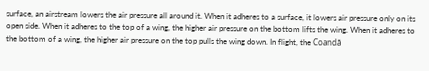surface, an airstream lowers the air pressure all around it. When it adheres to a surface, it lowers air pressure only on its open side. When it adheres to the top of a wing, the higher air pressure on the bottom lifts the wing. When it adheres to the bottom of a wing, the higher air pressure on the top pulls the wing down. In flight, the Coandă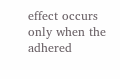effect occurs only when the adhered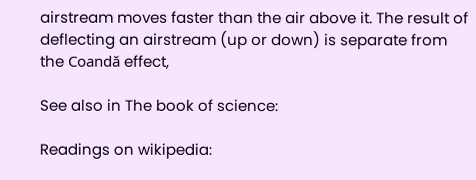airstream moves faster than the air above it. The result of deflecting an airstream (up or down) is separate from the Coandă effect,

See also in The book of science:

Readings on wikipedia: